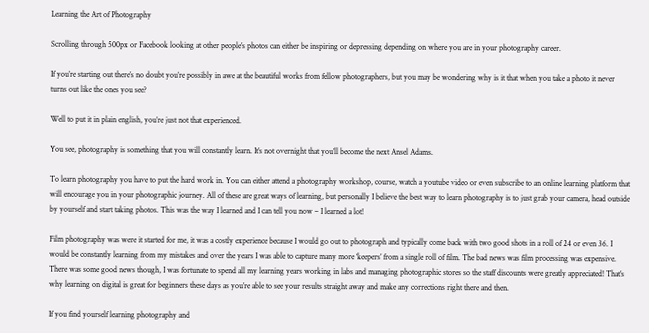Learning the Art of Photography

Scrolling through 500px or Facebook looking at other people’s photos can either be inspiring or depressing depending on where you are in your photography career.

If you’re starting out there’s no doubt you’re possibly in awe at the beautiful works from fellow photographers, but you may be wondering why is it that when you take a photo it never turns out like the ones you see?

Well to put it in plain english, you’re just not that experienced.

You see, photography is something that you will constantly learn. It’s not overnight that you’ll become the next Ansel Adams.

To learn photography you have to put the hard work in. You can either attend a photography workshop, course, watch a youtube video or even subscribe to an online learning platform that will encourage you in your photographic journey. All of these are great ways of learning, but personally I believe the best way to learn photography is to just grab your camera, head outside by yourself and start taking photos. This was the way I learned and I can tell you now – I learned a lot!

Film photography was were it started for me, it was a costly experience because I would go out to photograph and typically come back with two good shots in a roll of 24 or even 36. I would be constantly learning from my mistakes and over the years I was able to capture many more ‘keepers’ from a single roll of film. The bad news was film processing was expensive. There was some good news though, I was fortunate to spend all my learning years working in labs and managing photographic stores so the staff discounts were greatly appreciated! That’s why learning on digital is great for beginners these days as you’re able to see your results straight away and make any corrections right there and then.

If you find yourself learning photography and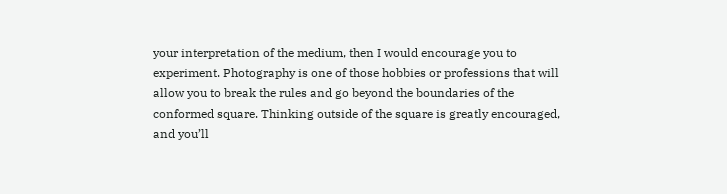your interpretation of the medium, then I would encourage you to experiment. Photography is one of those hobbies or professions that will allow you to break the rules and go beyond the boundaries of the conformed square. Thinking outside of the square is greatly encouraged, and you’ll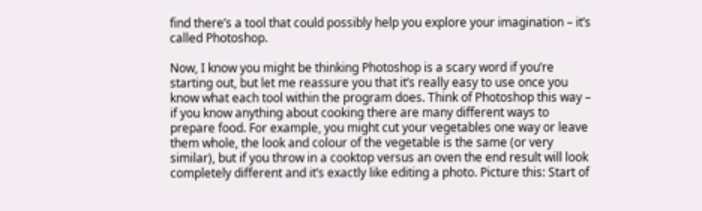find there’s a tool that could possibly help you explore your imagination – it’s called Photoshop.

Now, I know you might be thinking Photoshop is a scary word if you’re starting out, but let me reassure you that it’s really easy to use once you know what each tool within the program does. Think of Photoshop this way – if you know anything about cooking there are many different ways to prepare food. For example, you might cut your vegetables one way or leave them whole, the look and colour of the vegetable is the same (or very similar), but if you throw in a cooktop versus an oven the end result will look completely different and it’s exactly like editing a photo. Picture this: Start of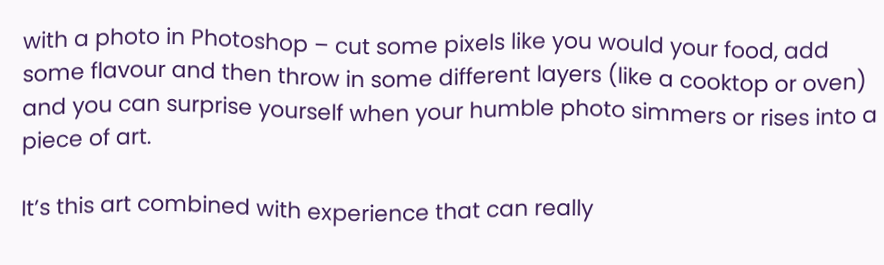with a photo in Photoshop – cut some pixels like you would your food, add some flavour and then throw in some different layers (like a cooktop or oven) and you can surprise yourself when your humble photo simmers or rises into a piece of art.

It’s this art combined with experience that can really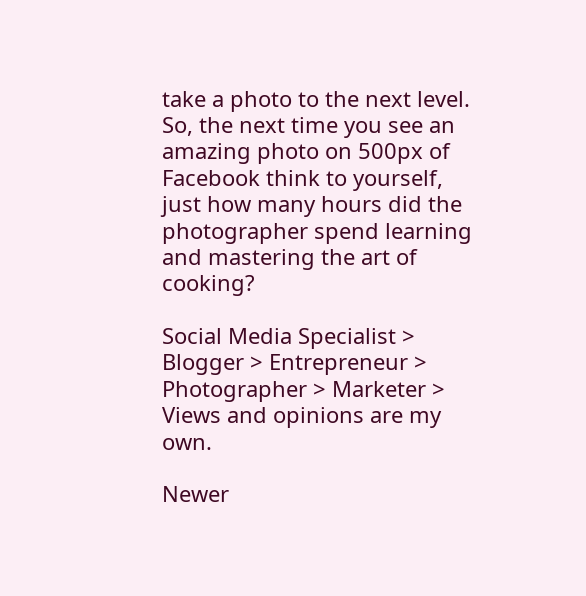take a photo to the next level. So, the next time you see an amazing photo on 500px of Facebook think to yourself, just how many hours did the photographer spend learning and mastering the art of cooking?

Social Media Specialist > Blogger > Entrepreneur > Photographer > Marketer > Views and opinions are my own.

Newer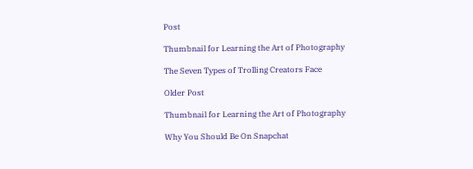Post

Thumbnail for Learning the Art of Photography

The Seven Types of Trolling Creators Face

Older Post

Thumbnail for Learning the Art of Photography

Why You Should Be On Snapchat